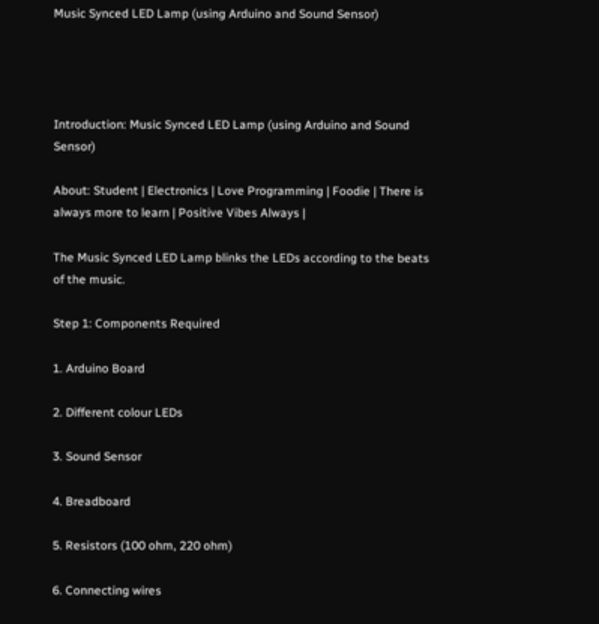Music Synced LED Lamp (using Arduino and Sound Sensor)




Introduction: Music Synced LED Lamp (using Arduino and Sound Sensor)

About: Student | Electronics | Love Programming | Foodie | There is always more to learn | Positive Vibes Always |

The Music Synced LED Lamp blinks the LEDs according to the beats of the music.

Step 1: Components Required

1. Arduino Board

2. Different colour LEDs

3. Sound Sensor

4. Breadboard

5. Resistors (100 ohm, 220 ohm)

6. Connecting wires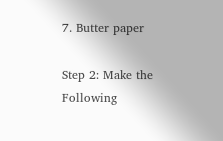7. Butter paper

Step 2: Make the Following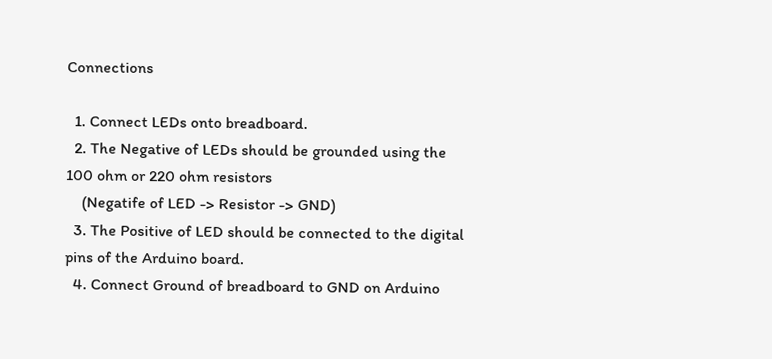Connections

  1. Connect LEDs onto breadboard.
  2. The Negative of LEDs should be grounded using the 100 ohm or 220 ohm resistors
    (Negatife of LED -> Resistor -> GND)
  3. The Positive of LED should be connected to the digital pins of the Arduino board.
  4. Connect Ground of breadboard to GND on Arduino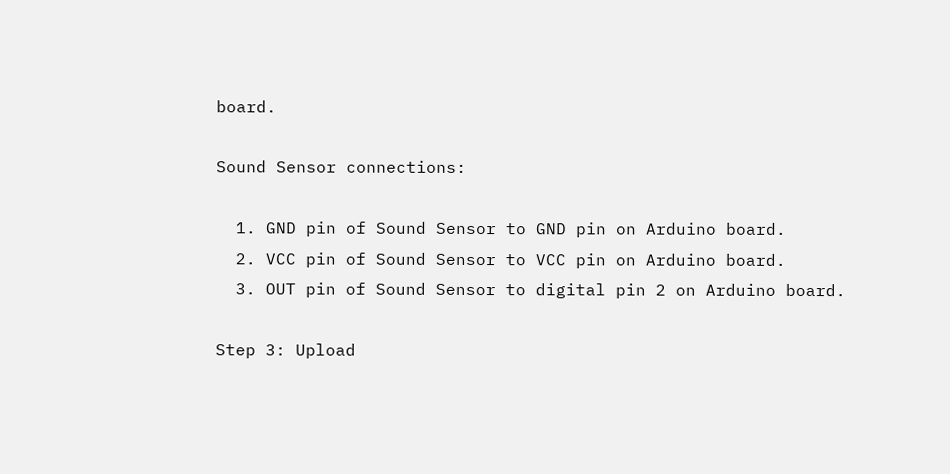board.

Sound Sensor connections:

  1. GND pin of Sound Sensor to GND pin on Arduino board.
  2. VCC pin of Sound Sensor to VCC pin on Arduino board.
  3. OUT pin of Sound Sensor to digital pin 2 on Arduino board.

Step 3: Upload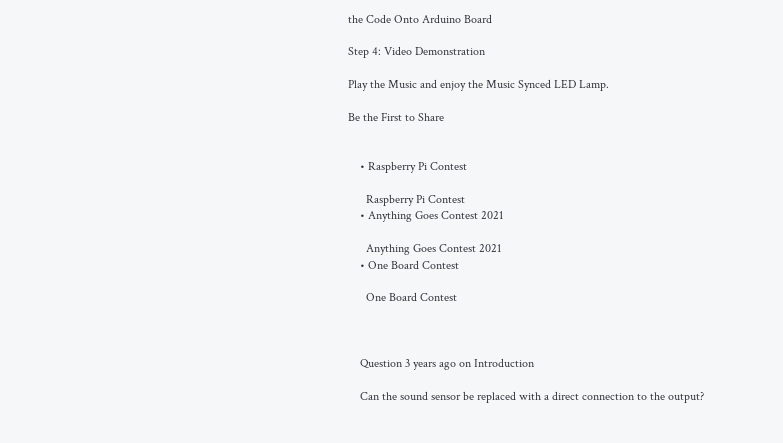the Code Onto Arduino Board

Step 4: Video Demonstration

Play the Music and enjoy the Music Synced LED Lamp.

Be the First to Share


    • Raspberry Pi Contest

      Raspberry Pi Contest
    • Anything Goes Contest 2021

      Anything Goes Contest 2021
    • One Board Contest

      One Board Contest



    Question 3 years ago on Introduction

    Can the sound sensor be replaced with a direct connection to the output?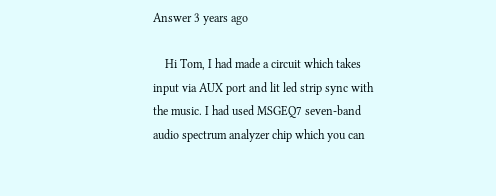Answer 3 years ago

    Hi Tom, I had made a circuit which takes input via AUX port and lit led strip sync with the music. I had used MSGEQ7 seven-band audio spectrum analyzer chip which you can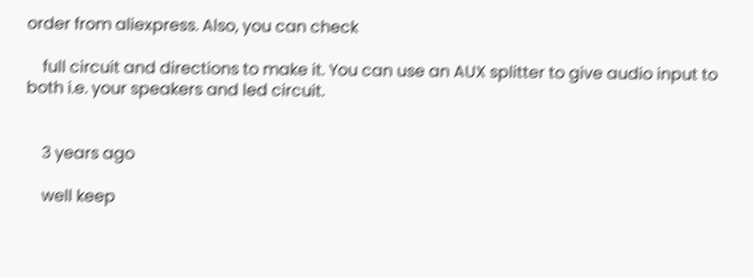order from aliexpress. Also, you can check

    full circuit and directions to make it. You can use an AUX splitter to give audio input to both i.e. your speakers and led circuit.


    3 years ago

    well keep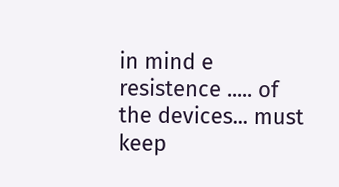in mind e resistence ..... of the devices... must keep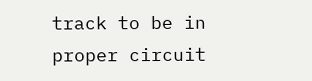track to be in proper circuit